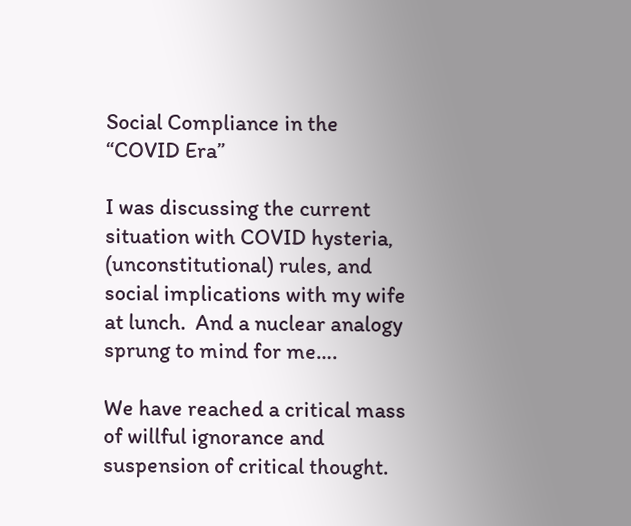Social Compliance in the “COVID Era”

I was discussing the current situation with COVID hysteria, (unconstitutional) rules, and social implications with my wife at lunch.  And a nuclear analogy sprung to mind for me….

We have reached a critical mass of willful ignorance and suspension of critical thought.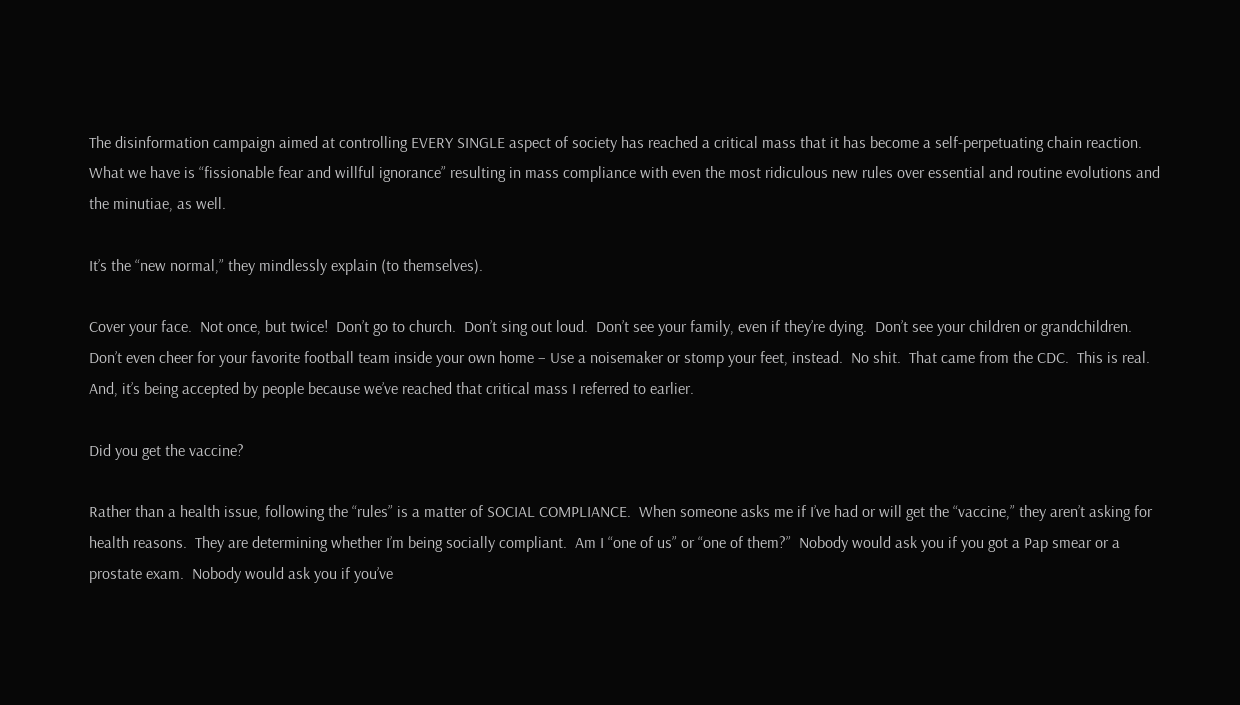The disinformation campaign aimed at controlling EVERY SINGLE aspect of society has reached a critical mass that it has become a self-perpetuating chain reaction.  What we have is “fissionable fear and willful ignorance” resulting in mass compliance with even the most ridiculous new rules over essential and routine evolutions and the minutiae, as well.

It’s the “new normal,” they mindlessly explain (to themselves).

Cover your face.  Not once, but twice!  Don’t go to church.  Don’t sing out loud.  Don’t see your family, even if they’re dying.  Don’t see your children or grandchildren.  Don’t even cheer for your favorite football team inside your own home – Use a noisemaker or stomp your feet, instead.  No shit.  That came from the CDC.  This is real.  And, it’s being accepted by people because we’ve reached that critical mass I referred to earlier.

Did you get the vaccine?

Rather than a health issue, following the “rules” is a matter of SOCIAL COMPLIANCE.  When someone asks me if I’ve had or will get the “vaccine,” they aren’t asking for health reasons.  They are determining whether I’m being socially compliant.  Am I “one of us” or “one of them?”  Nobody would ask you if you got a Pap smear or a prostate exam.  Nobody would ask you if you’ve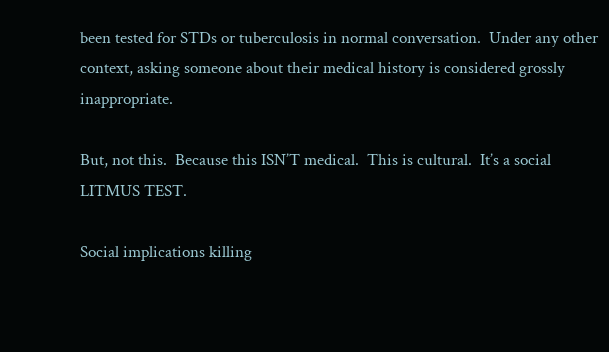been tested for STDs or tuberculosis in normal conversation.  Under any other context, asking someone about their medical history is considered grossly inappropriate.

But, not this.  Because this ISN’T medical.  This is cultural.  It’s a social LITMUS TEST.

Social implications killing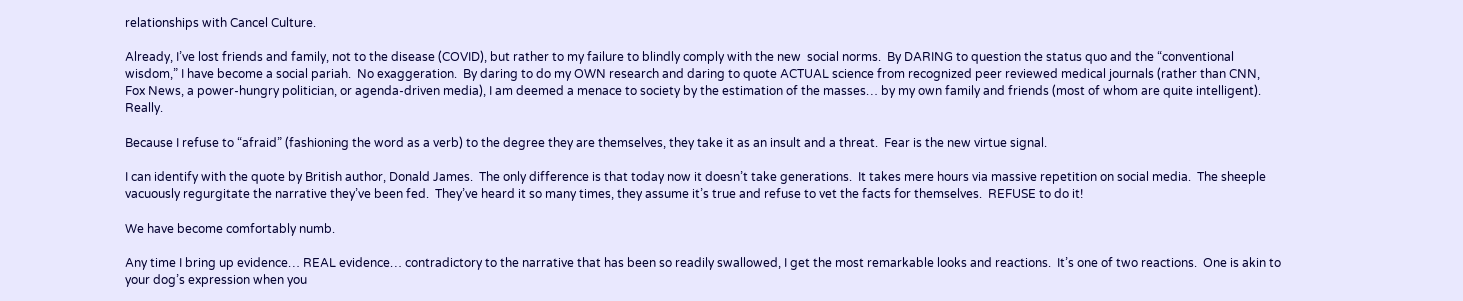relationships with Cancel Culture.

Already, I’ve lost friends and family, not to the disease (COVID), but rather to my failure to blindly comply with the new  social norms.  By DARING to question the status quo and the “conventional wisdom,” I have become a social pariah.  No exaggeration.  By daring to do my OWN research and daring to quote ACTUAL science from recognized peer reviewed medical journals (rather than CNN, Fox News, a power-hungry politician, or agenda-driven media), I am deemed a menace to society by the estimation of the masses… by my own family and friends (most of whom are quite intelligent).  Really.

Because I refuse to “afraid” (fashioning the word as a verb) to the degree they are themselves, they take it as an insult and a threat.  Fear is the new virtue signal.

I can identify with the quote by British author, Donald James.  The only difference is that today now it doesn’t take generations.  It takes mere hours via massive repetition on social media.  The sheeple vacuously regurgitate the narrative they’ve been fed.  They’ve heard it so many times, they assume it’s true and refuse to vet the facts for themselves.  REFUSE to do it!

We have become comfortably numb.

Any time I bring up evidence… REAL evidence… contradictory to the narrative that has been so readily swallowed, I get the most remarkable looks and reactions.  It’s one of two reactions.  One is akin to your dog’s expression when you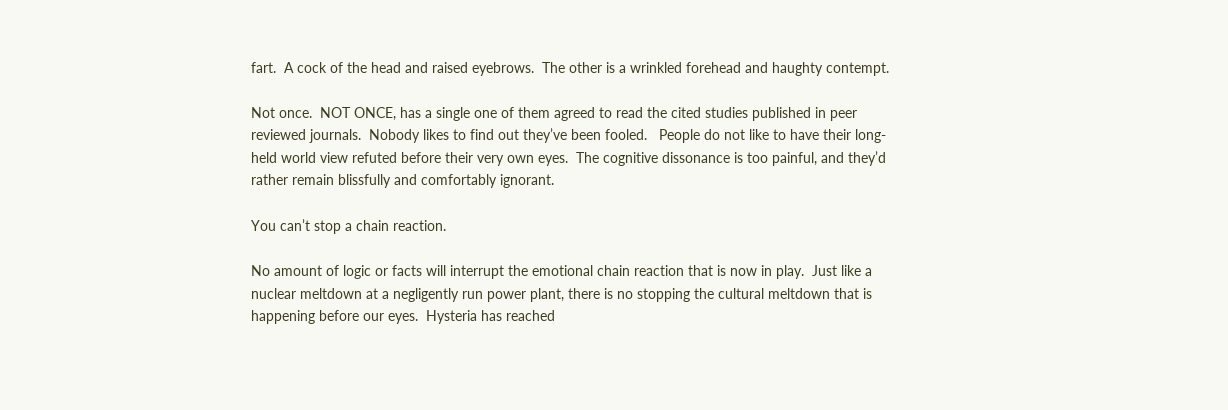fart.  A cock of the head and raised eyebrows.  The other is a wrinkled forehead and haughty contempt.

Not once.  NOT ONCE, has a single one of them agreed to read the cited studies published in peer reviewed journals.  Nobody likes to find out they’ve been fooled.   People do not like to have their long-held world view refuted before their very own eyes.  The cognitive dissonance is too painful, and they’d rather remain blissfully and comfortably ignorant.

You can’t stop a chain reaction.

No amount of logic or facts will interrupt the emotional chain reaction that is now in play.  Just like a nuclear meltdown at a negligently run power plant, there is no stopping the cultural meltdown that is happening before our eyes.  Hysteria has reached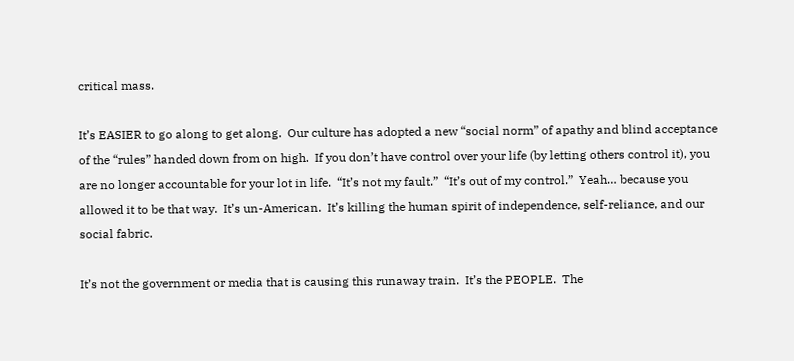critical mass.

It’s EASIER to go along to get along.  Our culture has adopted a new “social norm” of apathy and blind acceptance of the “rules” handed down from on high.  If you don’t have control over your life (by letting others control it), you are no longer accountable for your lot in life.  “It’s not my fault.”  “It’s out of my control.”  Yeah… because you allowed it to be that way.  It’s un-American.  It’s killing the human spirit of independence, self-reliance, and our social fabric.

It’s not the government or media that is causing this runaway train.  It’s the PEOPLE.  The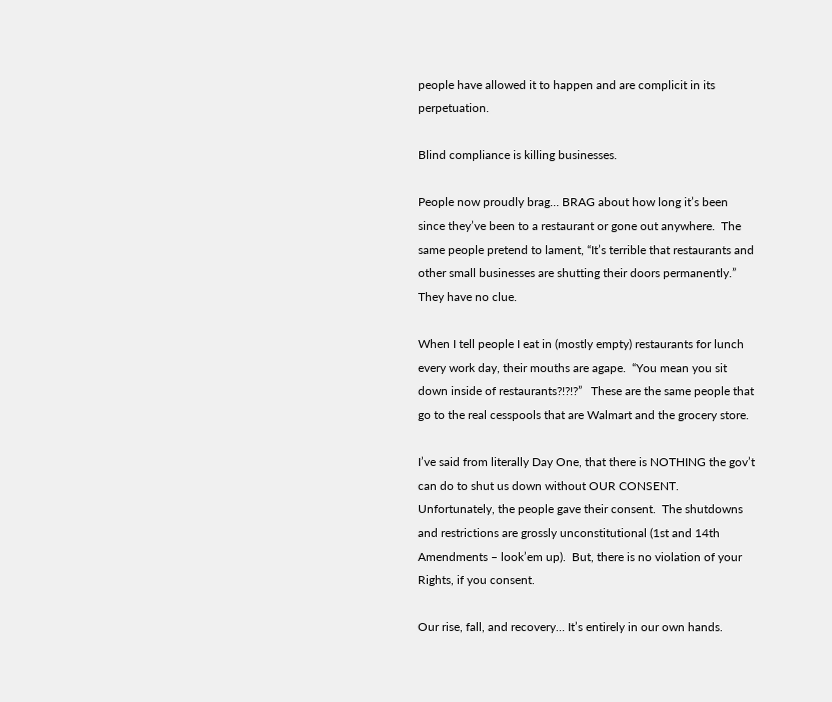people have allowed it to happen and are complicit in its perpetuation.

Blind compliance is killing businesses.

People now proudly brag… BRAG about how long it’s been since they’ve been to a restaurant or gone out anywhere.  The same people pretend to lament, “It’s terrible that restaurants and other small businesses are shutting their doors permanently.”  They have no clue.

When I tell people I eat in (mostly empty) restaurants for lunch every work day, their mouths are agape.  “You mean you sit down inside of restaurants?!?!?”   These are the same people that go to the real cesspools that are Walmart and the grocery store.

I’ve said from literally Day One, that there is NOTHING the gov’t can do to shut us down without OUR CONSENT.  Unfortunately, the people gave their consent.  The shutdowns and restrictions are grossly unconstitutional (1st and 14th Amendments – look’em up).  But, there is no violation of your Rights, if you consent.

Our rise, fall, and recovery… It’s entirely in our own hands.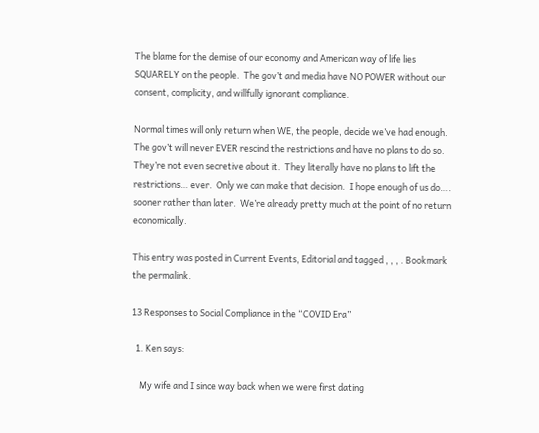The blame for the demise of our economy and American way of life lies SQUARELY on the people.  The gov’t and media have NO POWER without our consent, complicity, and willfully ignorant compliance.

Normal times will only return when WE, the people, decide we’ve had enough.  The gov’t will never EVER rescind the restrictions and have no plans to do so.  They’re not even secretive about it.  They literally have no plans to lift the restrictions… ever.  Only we can make that decision.  I hope enough of us do…. sooner rather than later.  We’re already pretty much at the point of no return economically.

This entry was posted in Current Events, Editorial and tagged , , , . Bookmark the permalink.

13 Responses to Social Compliance in the “COVID Era”

  1. Ken says:

    My wife and I since way back when we were first dating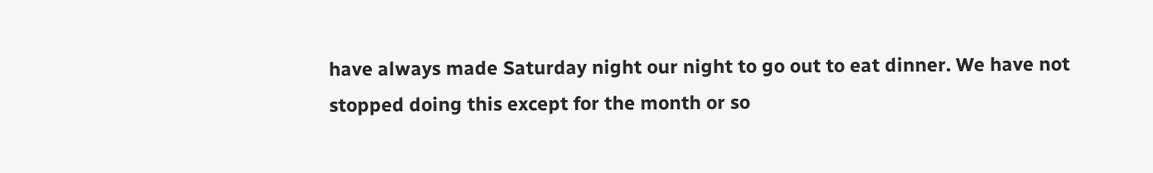have always made Saturday night our night to go out to eat dinner. We have not stopped doing this except for the month or so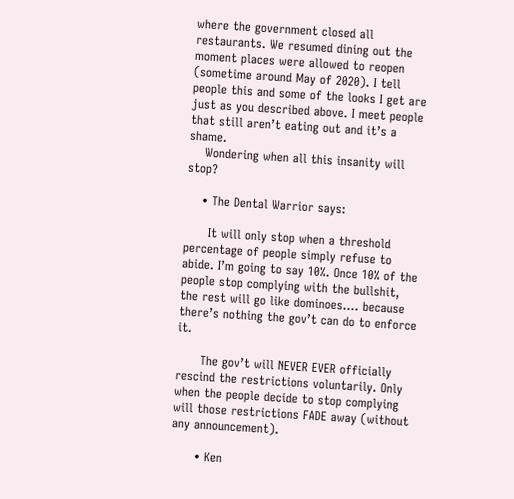where the government closed all restaurants. We resumed dining out the moment places were allowed to reopen (sometime around May of 2020). I tell people this and some of the looks I get are just as you described above. I meet people that still aren’t eating out and it’s a shame.
    Wondering when all this insanity will stop?

    • The Dental Warrior says:

      It will only stop when a threshold percentage of people simply refuse to abide. I’m going to say 10%. Once 10% of the people stop complying with the bullshit, the rest will go like dominoes…. because there’s nothing the gov’t can do to enforce it.

      The gov’t will NEVER EVER officially rescind the restrictions voluntarily. Only when the people decide to stop complying will those restrictions FADE away (without any announcement).

      • Ken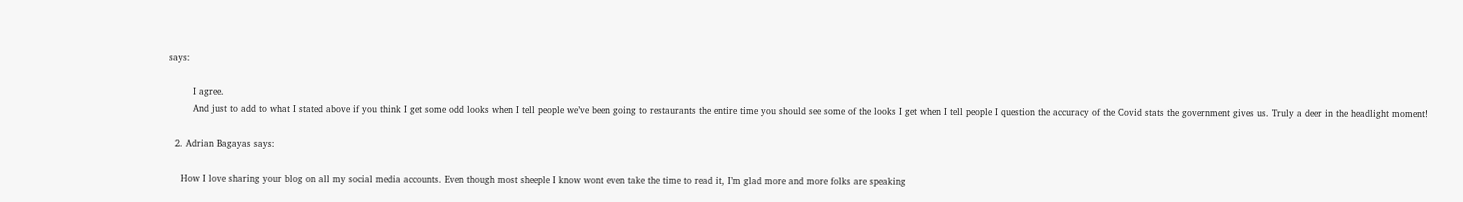says:

        I agree.
        And just to add to what I stated above if you think I get some odd looks when I tell people we’ve been going to restaurants the entire time you should see some of the looks I get when I tell people I question the accuracy of the Covid stats the government gives us. Truly a deer in the headlight moment!

  2. Adrian Bagayas says:

    How I love sharing your blog on all my social media accounts. Even though most sheeple I know wont even take the time to read it, I’m glad more and more folks are speaking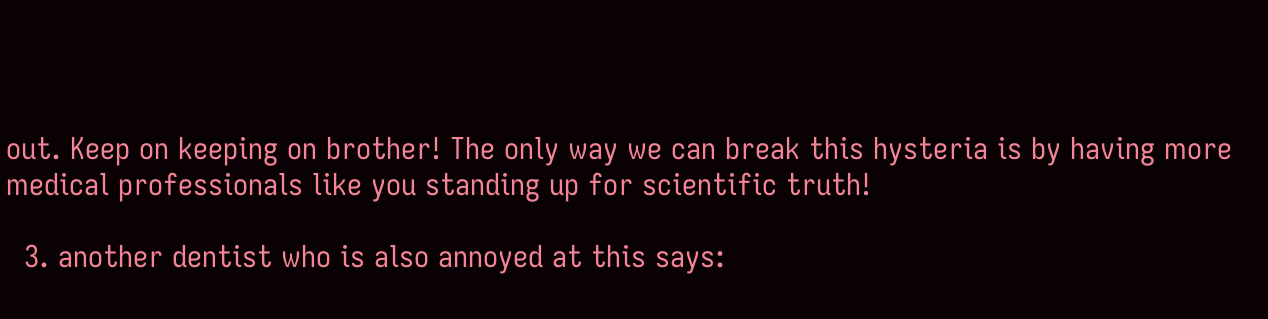out. Keep on keeping on brother! The only way we can break this hysteria is by having more medical professionals like you standing up for scientific truth!

  3. another dentist who is also annoyed at this says: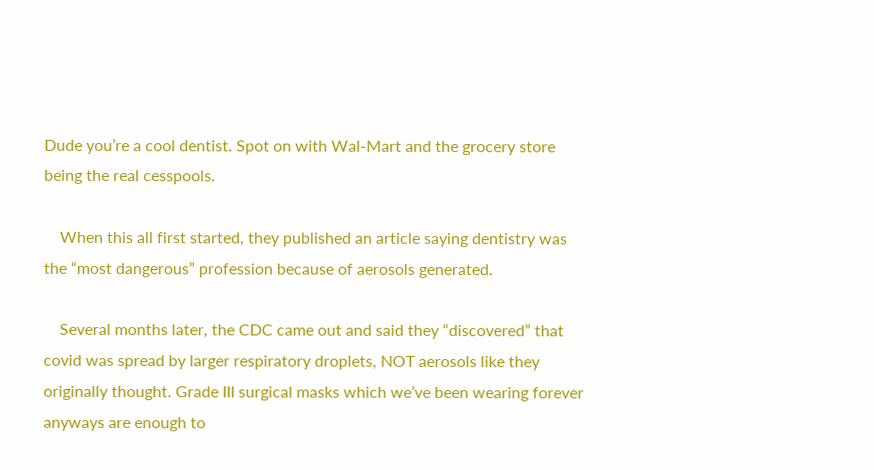Dude you’re a cool dentist. Spot on with Wal-Mart and the grocery store being the real cesspools.

    When this all first started, they published an article saying dentistry was the “most dangerous” profession because of aerosols generated.

    Several months later, the CDC came out and said they “discovered” that covid was spread by larger respiratory droplets, NOT aerosols like they originally thought. Grade III surgical masks which we’ve been wearing forever anyways are enough to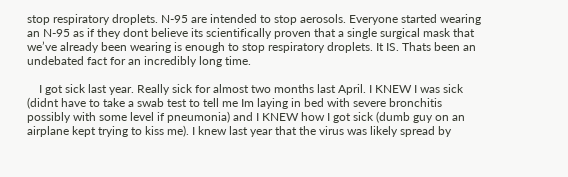stop respiratory droplets. N-95 are intended to stop aerosols. Everyone started wearing an N-95 as if they dont believe its scientifically proven that a single surgical mask that we’ve already been wearing is enough to stop respiratory droplets. It IS. Thats been an undebated fact for an incredibly long time.

    I got sick last year. Really sick for almost two months last April. I KNEW I was sick (didnt have to take a swab test to tell me Im laying in bed with severe bronchitis possibly with some level if pneumonia) and I KNEW how I got sick (dumb guy on an airplane kept trying to kiss me). I knew last year that the virus was likely spread by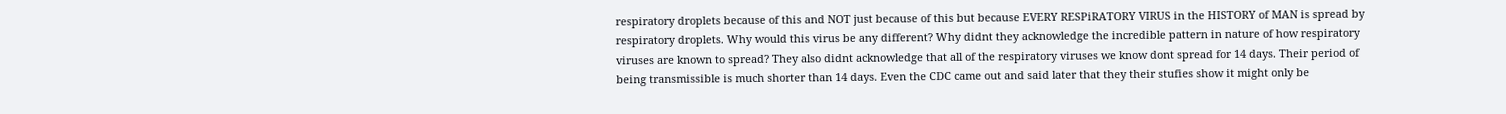respiratory droplets because of this and NOT just because of this but because EVERY RESPiRATORY VIRUS in the HISTORY of MAN is spread by respiratory droplets. Why would this virus be any different? Why didnt they acknowledge the incredible pattern in nature of how respiratory viruses are known to spread? They also didnt acknowledge that all of the respiratory viruses we know dont spread for 14 days. Their period of being transmissible is much shorter than 14 days. Even the CDC came out and said later that they their stufies show it might only be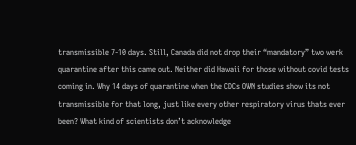transmissible 7-10 days. Still, Canada did not drop their “mandatory” two werk quarantine after this came out. Neither did Hawaii for those without covid tests coming in. Why 14 days of quarantine when the CDCs OWN studies show its not transmissible for that long, just like every other respiratory virus thats ever been? What kind of scientists don’t acknowledge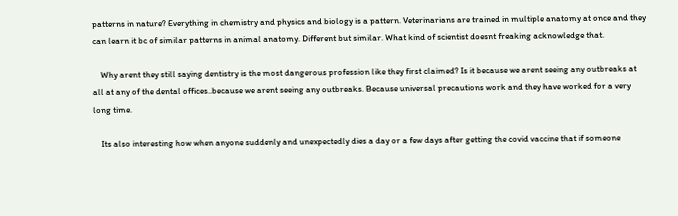patterns in nature? Everything in chemistry and physics and biology is a pattern. Veterinarians are trained in multiple anatomy at once and they can learn it bc of similar patterns in animal anatomy. Different but similar. What kind of scientist doesnt freaking acknowledge that.

    Why arent they still saying dentistry is the most dangerous profession like they first claimed? Is it because we arent seeing any outbreaks at all at any of the dental offices..because we arent seeing any outbreaks. Because universal precautions work and they have worked for a very long time.

    Its also interesting how when anyone suddenly and unexpectedly dies a day or a few days after getting the covid vaccine that if someone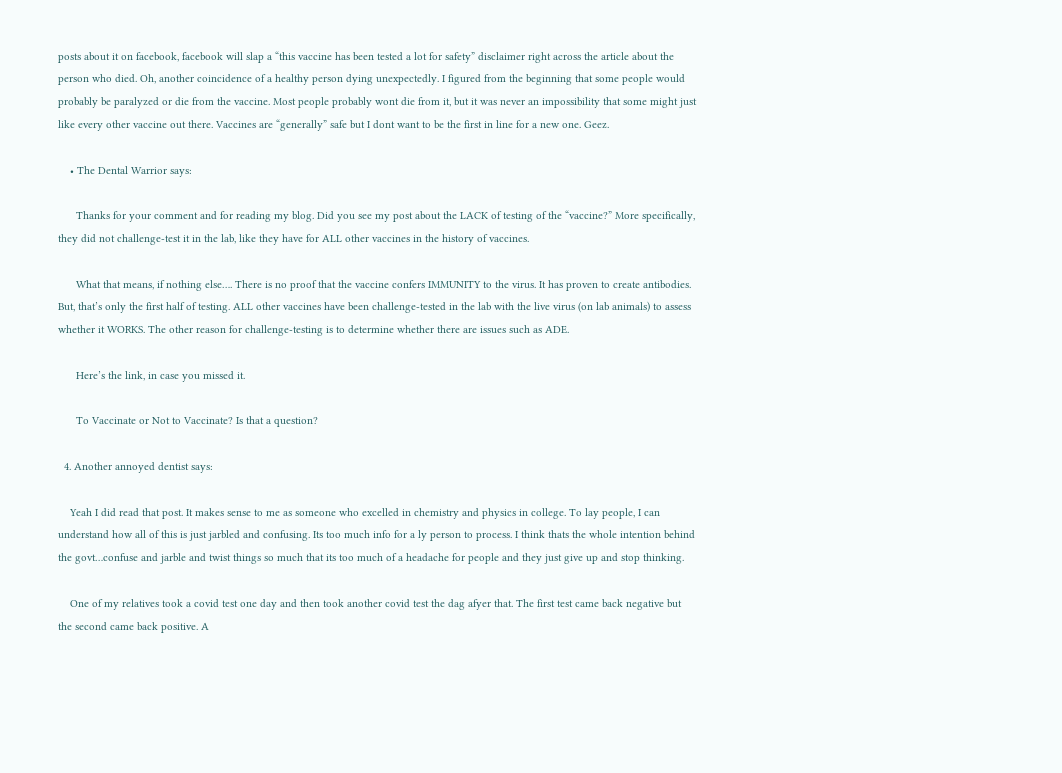posts about it on facebook, facebook will slap a “this vaccine has been tested a lot for safety” disclaimer right across the article about the person who died. Oh, another coincidence of a healthy person dying unexpectedly. I figured from the beginning that some people would probably be paralyzed or die from the vaccine. Most people probably wont die from it, but it was never an impossibility that some might just like every other vaccine out there. Vaccines are “generally” safe but I dont want to be the first in line for a new one. Geez.

    • The Dental Warrior says:

      Thanks for your comment and for reading my blog. Did you see my post about the LACK of testing of the “vaccine?” More specifically, they did not challenge-test it in the lab, like they have for ALL other vaccines in the history of vaccines.

      What that means, if nothing else…. There is no proof that the vaccine confers IMMUNITY to the virus. It has proven to create antibodies. But, that’s only the first half of testing. ALL other vaccines have been challenge-tested in the lab with the live virus (on lab animals) to assess whether it WORKS. The other reason for challenge-testing is to determine whether there are issues such as ADE.

      Here’s the link, in case you missed it.

      To Vaccinate or Not to Vaccinate? Is that a question?

  4. Another annoyed dentist says:

    Yeah I did read that post. It makes sense to me as someone who excelled in chemistry and physics in college. To lay people, I can understand how all of this is just jarbled and confusing. Its too much info for a ly person to process. I think thats the whole intention behind the govt…confuse and jarble and twist things so much that its too much of a headache for people and they just give up and stop thinking.

    One of my relatives took a covid test one day and then took another covid test the dag afyer that. The first test came back negative but the second came back positive. A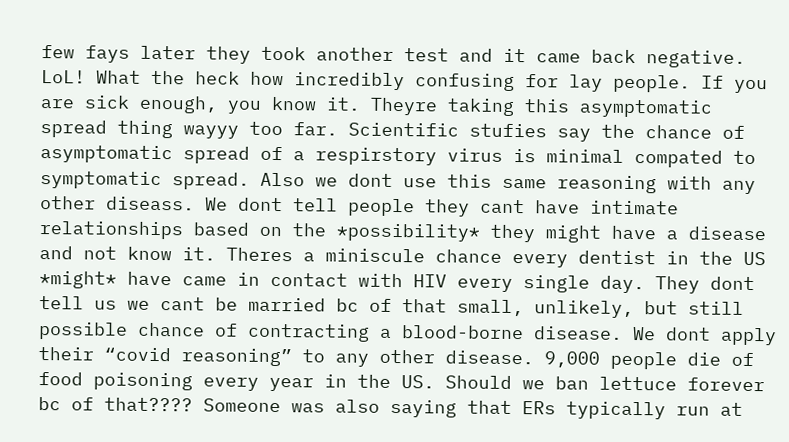few fays later they took another test and it came back negative. LoL! What the heck how incredibly confusing for lay people. If you are sick enough, you know it. Theyre taking this asymptomatic spread thing wayyy too far. Scientific stufies say the chance of asymptomatic spread of a respirstory virus is minimal compated to symptomatic spread. Also we dont use this same reasoning with any other diseass. We dont tell people they cant have intimate relationships based on the *possibility* they might have a disease and not know it. Theres a miniscule chance every dentist in the US *might* have came in contact with HIV every single day. They dont tell us we cant be married bc of that small, unlikely, but still possible chance of contracting a blood-borne disease. We dont apply their “covid reasoning” to any other disease. 9,000 people die of food poisoning every year in the US. Should we ban lettuce forever bc of that???? Someone was also saying that ERs typically run at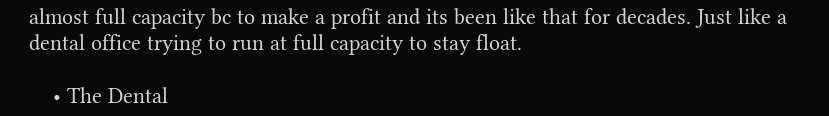almost full capacity bc to make a profit and its been like that for decades. Just like a dental office trying to run at full capacity to stay float.

    • The Dental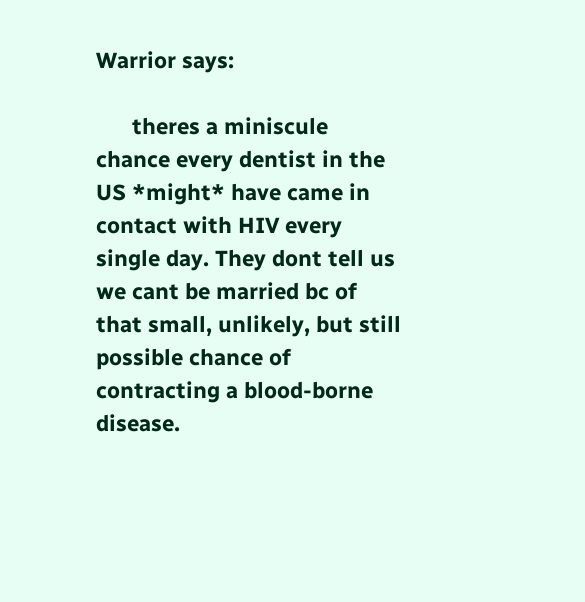Warrior says:

      theres a miniscule chance every dentist in the US *might* have came in contact with HIV every single day. They dont tell us we cant be married bc of that small, unlikely, but still possible chance of contracting a blood-borne disease.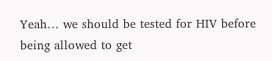Yeah… we should be tested for HIV before being allowed to get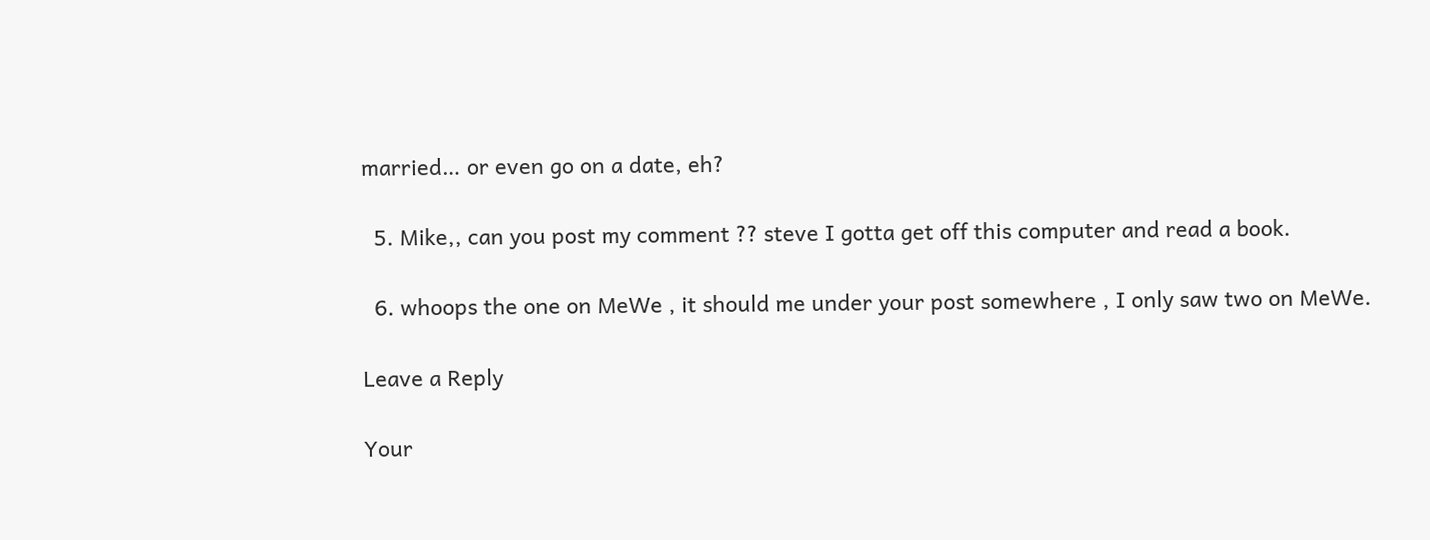married… or even go on a date, eh?

  5. Mike,, can you post my comment ?? steve I gotta get off this computer and read a book.

  6. whoops the one on MeWe , it should me under your post somewhere , I only saw two on MeWe.

Leave a Reply

Your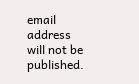email address will not be published.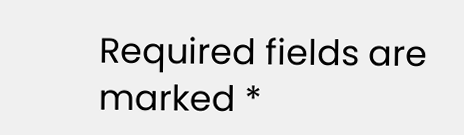Required fields are marked *